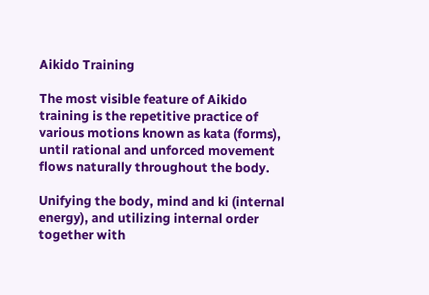Aikido Training

The most visible feature of Aikido training is the repetitive practice of various motions known as kata (forms), until rational and unforced movement flows naturally throughout the body.

Unifying the body, mind and ki (internal energy), and utilizing internal order together with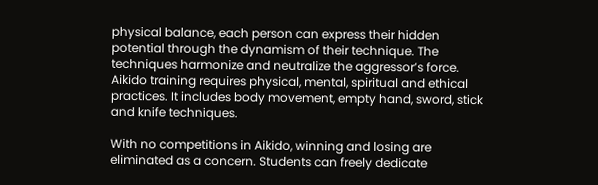physical balance, each person can express their hidden potential through the dynamism of their technique. The techniques harmonize and neutralize the aggressor’s force. Aikido training requires physical, mental, spiritual and ethical practices. It includes body movement, empty hand, sword, stick and knife techniques.

With no competitions in Aikido, winning and losing are eliminated as a concern. Students can freely dedicate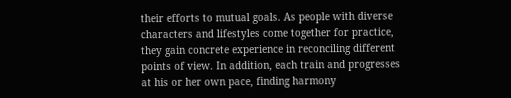their efforts to mutual goals. As people with diverse characters and lifestyles come together for practice, they gain concrete experience in reconciling different points of view. In addition, each train and progresses at his or her own pace, finding harmony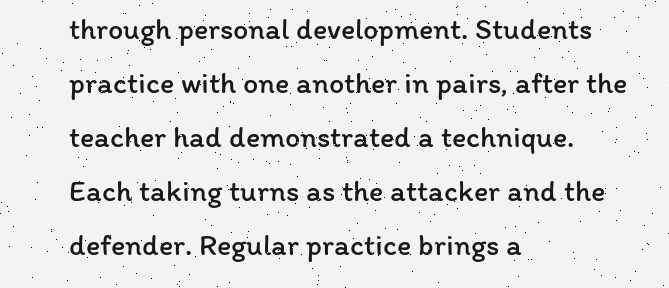through personal development. Students practice with one another in pairs, after the teacher had demonstrated a technique. Each taking turns as the attacker and the defender. Regular practice brings a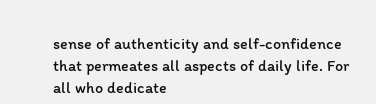sense of authenticity and self-confidence that permeates all aspects of daily life. For all who dedicate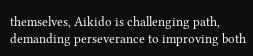themselves, Aikido is challenging path, demanding perseverance to improving both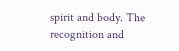spirit and body. The recognition and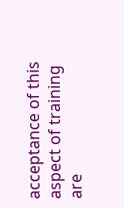acceptance of this aspect of training are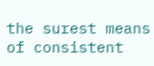the surest means of consistent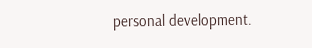personal development.